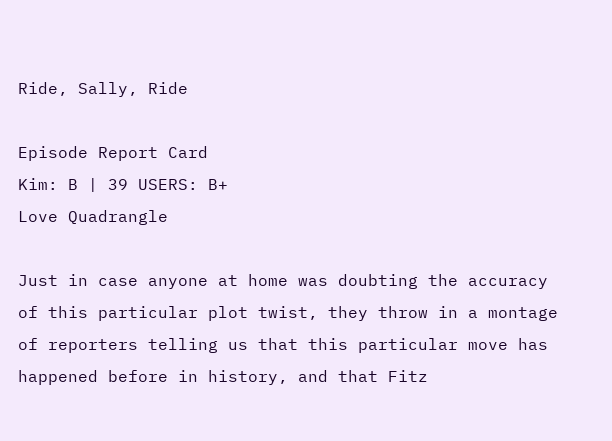Ride, Sally, Ride

Episode Report Card
Kim: B | 39 USERS: B+
Love Quadrangle

Just in case anyone at home was doubting the accuracy of this particular plot twist, they throw in a montage of reporters telling us that this particular move has happened before in history, and that Fitz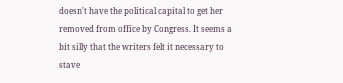doesn't have the political capital to get her removed from office by Congress. It seems a bit silly that the writers felt it necessary to stave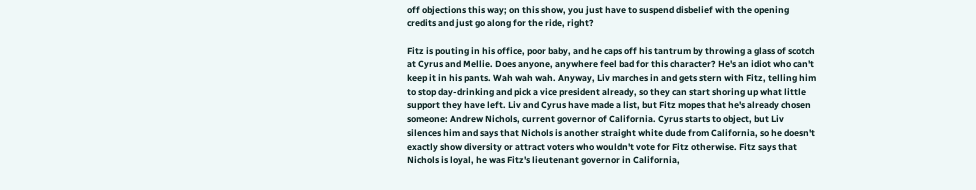off objections this way; on this show, you just have to suspend disbelief with the opening credits and just go along for the ride, right?

Fitz is pouting in his office, poor baby, and he caps off his tantrum by throwing a glass of scotch at Cyrus and Mellie. Does anyone, anywhere feel bad for this character? He's an idiot who can't keep it in his pants. Wah wah wah. Anyway, Liv marches in and gets stern with Fitz, telling him to stop day-drinking and pick a vice president already, so they can start shoring up what little support they have left. Liv and Cyrus have made a list, but Fitz mopes that he's already chosen someone: Andrew Nichols, current governor of California. Cyrus starts to object, but Liv silences him and says that Nichols is another straight white dude from California, so he doesn't exactly show diversity or attract voters who wouldn't vote for Fitz otherwise. Fitz says that Nichols is loyal, he was Fitz's lieutenant governor in California,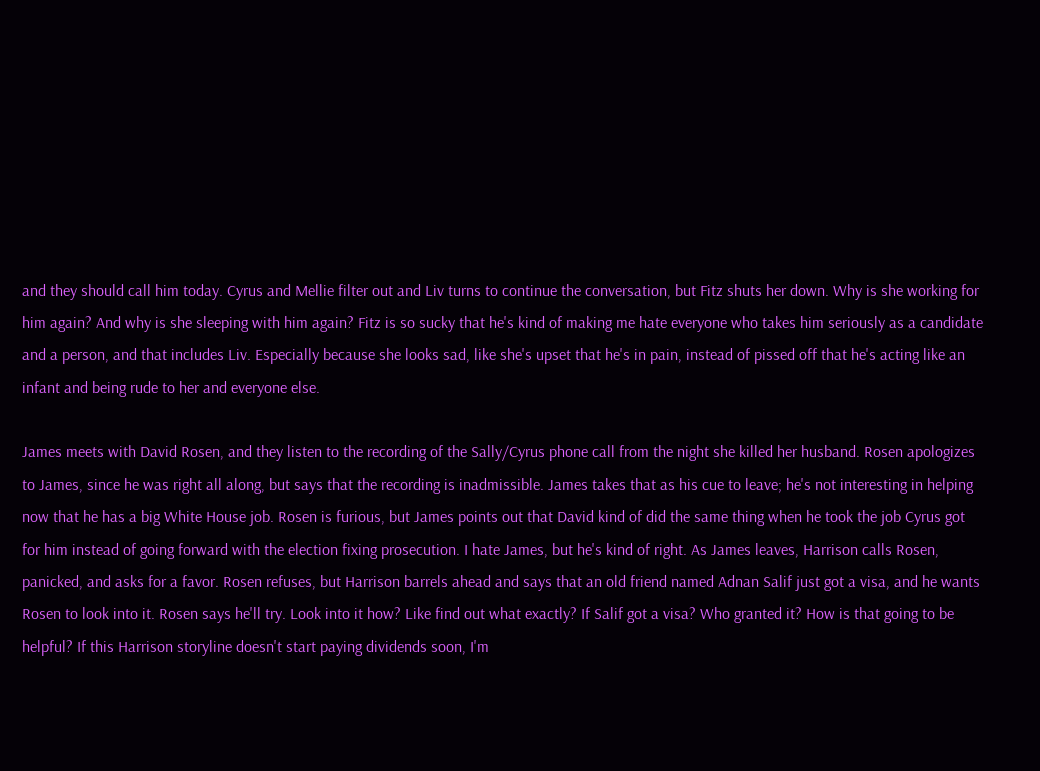and they should call him today. Cyrus and Mellie filter out and Liv turns to continue the conversation, but Fitz shuts her down. Why is she working for him again? And why is she sleeping with him again? Fitz is so sucky that he's kind of making me hate everyone who takes him seriously as a candidate and a person, and that includes Liv. Especially because she looks sad, like she's upset that he's in pain, instead of pissed off that he's acting like an infant and being rude to her and everyone else.

James meets with David Rosen, and they listen to the recording of the Sally/Cyrus phone call from the night she killed her husband. Rosen apologizes to James, since he was right all along, but says that the recording is inadmissible. James takes that as his cue to leave; he's not interesting in helping now that he has a big White House job. Rosen is furious, but James points out that David kind of did the same thing when he took the job Cyrus got for him instead of going forward with the election fixing prosecution. I hate James, but he's kind of right. As James leaves, Harrison calls Rosen, panicked, and asks for a favor. Rosen refuses, but Harrison barrels ahead and says that an old friend named Adnan Salif just got a visa, and he wants Rosen to look into it. Rosen says he'll try. Look into it how? Like find out what exactly? If Salif got a visa? Who granted it? How is that going to be helpful? If this Harrison storyline doesn't start paying dividends soon, I'm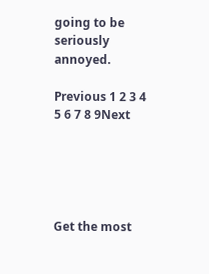going to be seriously annoyed.

Previous 1 2 3 4 5 6 7 8 9Next





Get the most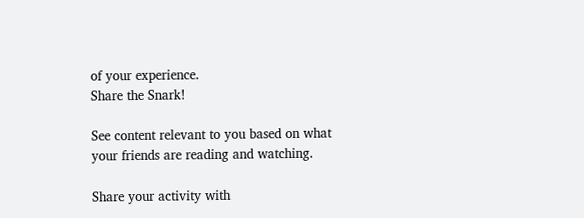of your experience.
Share the Snark!

See content relevant to you based on what your friends are reading and watching.

Share your activity with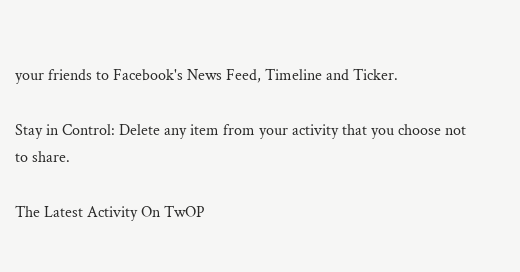your friends to Facebook's News Feed, Timeline and Ticker.

Stay in Control: Delete any item from your activity that you choose not to share.

The Latest Activity On TwOP